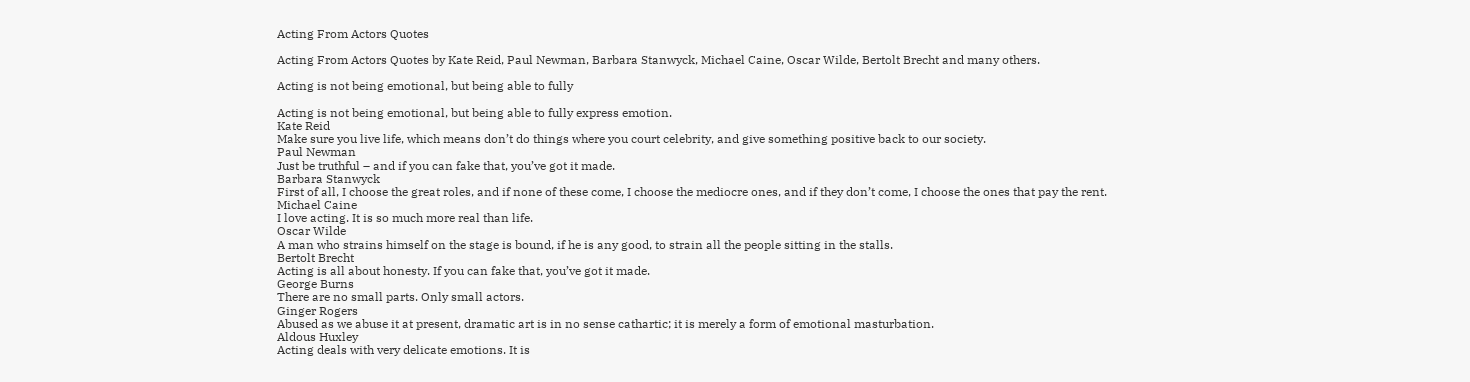Acting From Actors Quotes

Acting From Actors Quotes by Kate Reid, Paul Newman, Barbara Stanwyck, Michael Caine, Oscar Wilde, Bertolt Brecht and many others.

Acting is not being emotional, but being able to fully

Acting is not being emotional, but being able to fully express emotion.
Kate Reid
Make sure you live life, which means don’t do things where you court celebrity, and give something positive back to our society.
Paul Newman
Just be truthful – and if you can fake that, you’ve got it made.
Barbara Stanwyck
First of all, I choose the great roles, and if none of these come, I choose the mediocre ones, and if they don’t come, I choose the ones that pay the rent.
Michael Caine
I love acting. It is so much more real than life.
Oscar Wilde
A man who strains himself on the stage is bound, if he is any good, to strain all the people sitting in the stalls.
Bertolt Brecht
Acting is all about honesty. If you can fake that, you’ve got it made.
George Burns
There are no small parts. Only small actors.
Ginger Rogers
Abused as we abuse it at present, dramatic art is in no sense cathartic; it is merely a form of emotional masturbation.
Aldous Huxley
Acting deals with very delicate emotions. It is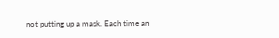not putting up a mask. Each time an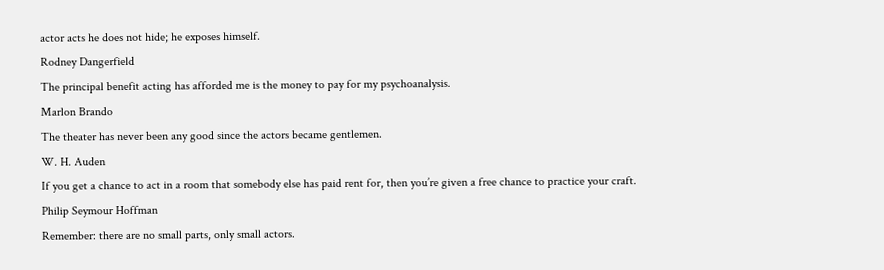actor acts he does not hide; he exposes himself.
Rodney Dangerfield
The principal benefit acting has afforded me is the money to pay for my psychoanalysis.
Marlon Brando
The theater has never been any good since the actors became gentlemen.
W. H. Auden
If you get a chance to act in a room that somebody else has paid rent for, then you’re given a free chance to practice your craft.
Philip Seymour Hoffman
Remember: there are no small parts, only small actors.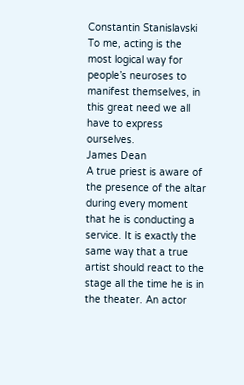Constantin Stanislavski
To me, acting is the most logical way for people’s neuroses to manifest themselves, in this great need we all have to express ourselves.
James Dean
A true priest is aware of the presence of the altar during every moment that he is conducting a service. It is exactly the same way that a true artist should react to the stage all the time he is in the theater. An actor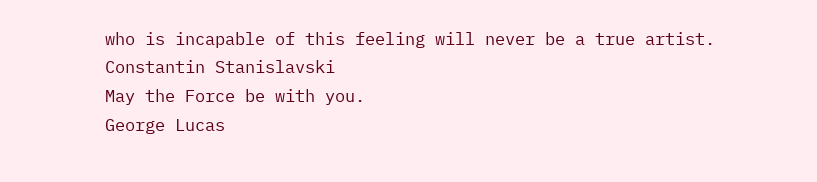who is incapable of this feeling will never be a true artist.
Constantin Stanislavski
May the Force be with you.
George Lucas